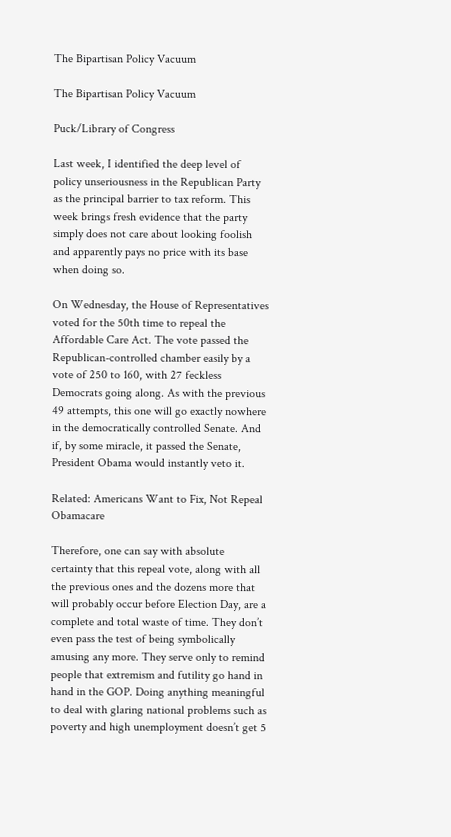The Bipartisan Policy Vacuum

The Bipartisan Policy Vacuum

Puck/Library of Congress

Last week, I identified the deep level of policy unseriousness in the Republican Party as the principal barrier to tax reform. This week brings fresh evidence that the party simply does not care about looking foolish and apparently pays no price with its base when doing so.

On Wednesday, the House of Representatives voted for the 50th time to repeal the Affordable Care Act. The vote passed the Republican-controlled chamber easily by a vote of 250 to 160, with 27 feckless Democrats going along. As with the previous 49 attempts, this one will go exactly nowhere in the democratically controlled Senate. And if, by some miracle, it passed the Senate, President Obama would instantly veto it.

Related: Americans Want to Fix, Not Repeal Obamacare

Therefore, one can say with absolute certainty that this repeal vote, along with all the previous ones and the dozens more that will probably occur before Election Day, are a complete and total waste of time. They don’t even pass the test of being symbolically amusing any more. They serve only to remind people that extremism and futility go hand in hand in the GOP. Doing anything meaningful to deal with glaring national problems such as poverty and high unemployment doesn’t get 5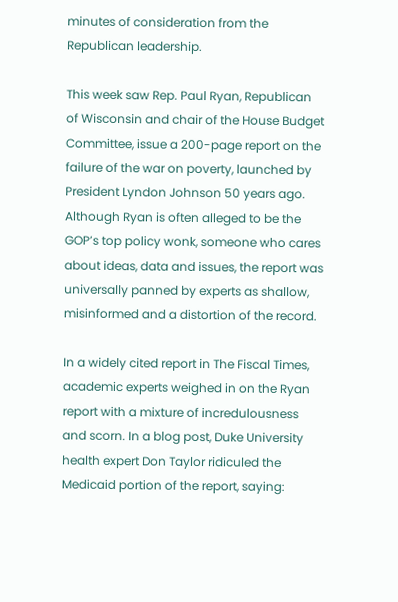minutes of consideration from the Republican leadership.

This week saw Rep. Paul Ryan, Republican of Wisconsin and chair of the House Budget Committee, issue a 200-page report on the failure of the war on poverty, launched by President Lyndon Johnson 50 years ago. Although Ryan is often alleged to be the GOP’s top policy wonk, someone who cares about ideas, data and issues, the report was universally panned by experts as shallow, misinformed and a distortion of the record.

In a widely cited report in The Fiscal Times, academic experts weighed in on the Ryan report with a mixture of incredulousness and scorn. In a blog post, Duke University health expert Don Taylor ridiculed the Medicaid portion of the report, saying: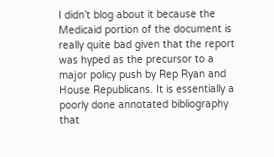I didn’t blog about it because the Medicaid portion of the document is really quite bad given that the report was hyped as the precursor to a major policy push by Rep Ryan and House Republicans. It is essentially a poorly done annotated bibliography that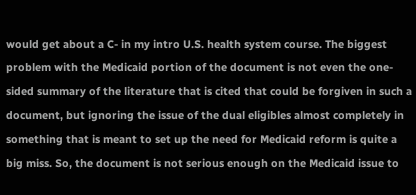would get about a C- in my intro U.S. health system course. The biggest problem with the Medicaid portion of the document is not even the one-sided summary of the literature that is cited that could be forgiven in such a document, but ignoring the issue of the dual eligibles almost completely in something that is meant to set up the need for Medicaid reform is quite a big miss. So, the document is not serious enough on the Medicaid issue to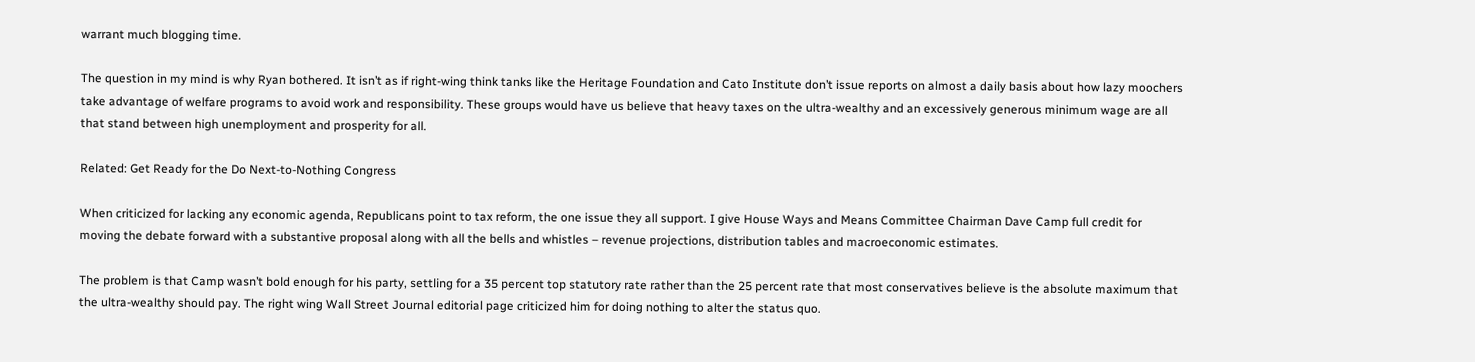warrant much blogging time.

The question in my mind is why Ryan bothered. It isn’t as if right-wing think tanks like the Heritage Foundation and Cato Institute don’t issue reports on almost a daily basis about how lazy moochers take advantage of welfare programs to avoid work and responsibility. These groups would have us believe that heavy taxes on the ultra-wealthy and an excessively generous minimum wage are all that stand between high unemployment and prosperity for all.

Related: Get Ready for the Do Next-to-Nothing Congress

When criticized for lacking any economic agenda, Republicans point to tax reform, the one issue they all support. I give House Ways and Means Committee Chairman Dave Camp full credit for moving the debate forward with a substantive proposal along with all the bells and whistles – revenue projections, distribution tables and macroeconomic estimates.

The problem is that Camp wasn’t bold enough for his party, settling for a 35 percent top statutory rate rather than the 25 percent rate that most conservatives believe is the absolute maximum that the ultra-wealthy should pay. The right wing Wall Street Journal editorial page criticized him for doing nothing to alter the status quo.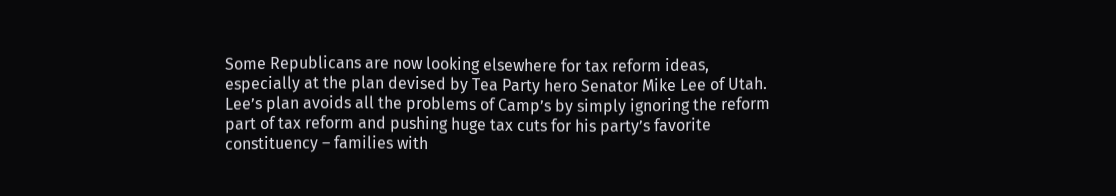Some Republicans are now looking elsewhere for tax reform ideas, especially at the plan devised by Tea Party hero Senator Mike Lee of Utah. Lee’s plan avoids all the problems of Camp’s by simply ignoring the reform part of tax reform and pushing huge tax cuts for his party’s favorite constituency – families with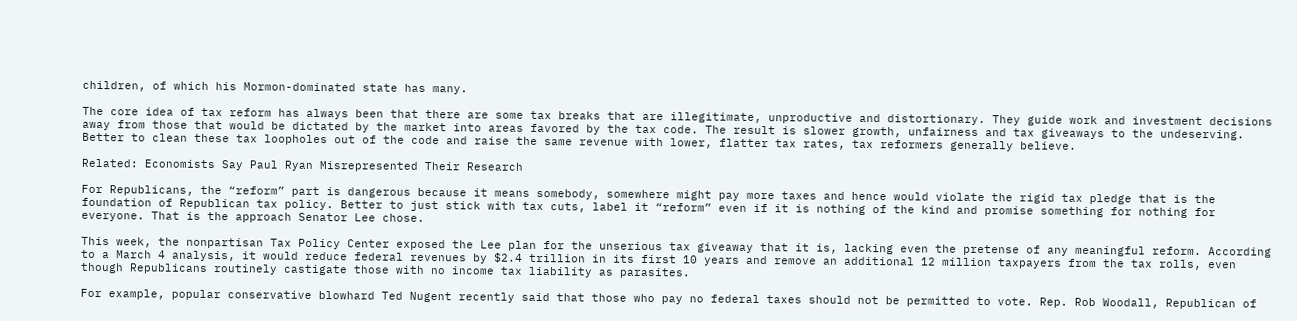children, of which his Mormon-dominated state has many.

The core idea of tax reform has always been that there are some tax breaks that are illegitimate, unproductive and distortionary. They guide work and investment decisions away from those that would be dictated by the market into areas favored by the tax code. The result is slower growth, unfairness and tax giveaways to the undeserving. Better to clean these tax loopholes out of the code and raise the same revenue with lower, flatter tax rates, tax reformers generally believe.

Related: Economists Say Paul Ryan Misrepresented Their Research

For Republicans, the “reform” part is dangerous because it means somebody, somewhere might pay more taxes and hence would violate the rigid tax pledge that is the foundation of Republican tax policy. Better to just stick with tax cuts, label it “reform” even if it is nothing of the kind and promise something for nothing for everyone. That is the approach Senator Lee chose.

This week, the nonpartisan Tax Policy Center exposed the Lee plan for the unserious tax giveaway that it is, lacking even the pretense of any meaningful reform. According to a March 4 analysis, it would reduce federal revenues by $2.4 trillion in its first 10 years and remove an additional 12 million taxpayers from the tax rolls, even though Republicans routinely castigate those with no income tax liability as parasites.

For example, popular conservative blowhard Ted Nugent recently said that those who pay no federal taxes should not be permitted to vote. Rep. Rob Woodall, Republican of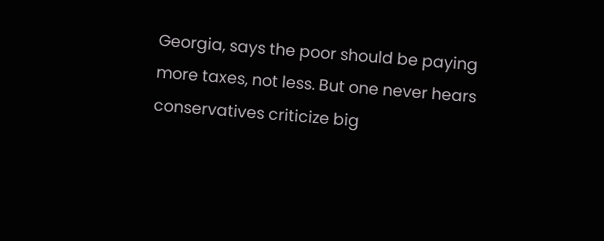Georgia, says the poor should be paying more taxes, not less. But one never hears conservatives criticize big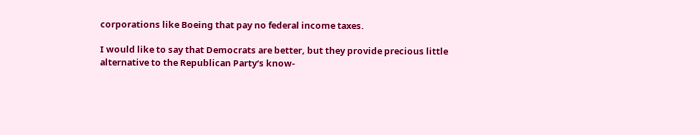corporations like Boeing that pay no federal income taxes.

I would like to say that Democrats are better, but they provide precious little alternative to the Republican Party’s know-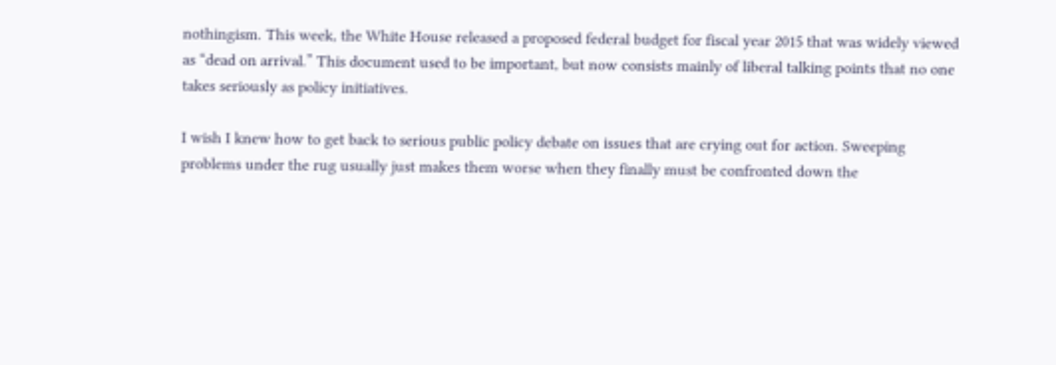nothingism. This week, the White House released a proposed federal budget for fiscal year 2015 that was widely viewed as “dead on arrival.” This document used to be important, but now consists mainly of liberal talking points that no one takes seriously as policy initiatives.

I wish I knew how to get back to serious public policy debate on issues that are crying out for action. Sweeping problems under the rug usually just makes them worse when they finally must be confronted down the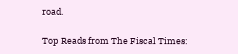road.

Top Reads from The Fiscal Times: